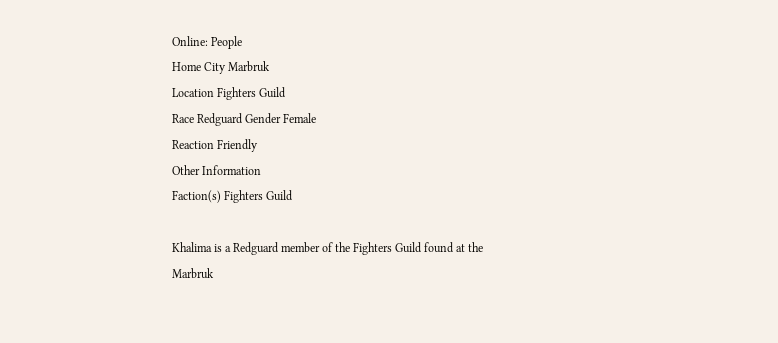Online: People
Home City Marbruk
Location Fighters Guild
Race Redguard Gender Female
Reaction Friendly
Other Information
Faction(s) Fighters Guild

Khalima is a Redguard member of the Fighters Guild found at the Marbruk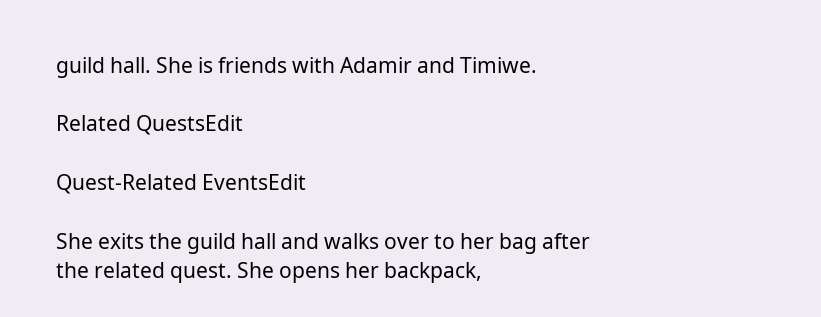guild hall. She is friends with Adamir and Timiwe.

Related QuestsEdit

Quest-Related EventsEdit

She exits the guild hall and walks over to her bag after the related quest. She opens her backpack,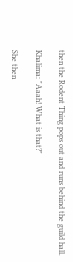then the Rodent Thing pops out and runs behind the guild hall.

Khalima: "Aaah! What is that?"

She then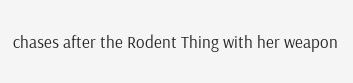chases after the Rodent Thing with her weapon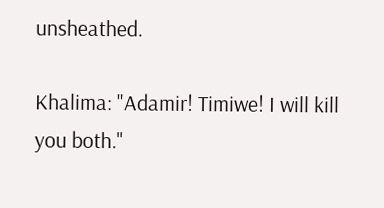unsheathed.

Khalima: "Adamir! Timiwe! I will kill you both."